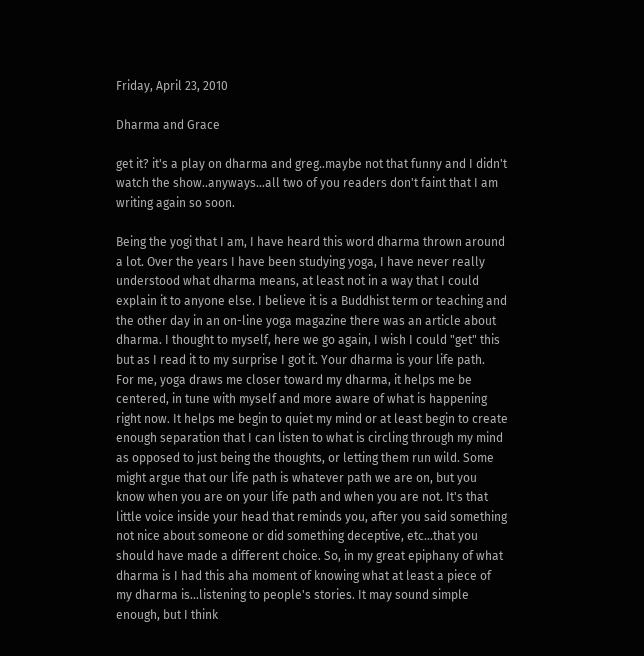Friday, April 23, 2010

Dharma and Grace

get it? it's a play on dharma and greg..maybe not that funny and I didn't watch the show..anyways...all two of you readers don't faint that I am writing again so soon.

Being the yogi that I am, I have heard this word dharma thrown around a lot. Over the years I have been studying yoga, I have never really understood what dharma means, at least not in a way that I could explain it to anyone else. I believe it is a Buddhist term or teaching and the other day in an on-line yoga magazine there was an article about dharma. I thought to myself, here we go again, I wish I could "get" this but as I read it to my surprise I got it. Your dharma is your life path.
For me, yoga draws me closer toward my dharma, it helps me be centered, in tune with myself and more aware of what is happening right now. It helps me begin to quiet my mind or at least begin to create enough separation that I can listen to what is circling through my mind as opposed to just being the thoughts, or letting them run wild. Some might argue that our life path is whatever path we are on, but you know when you are on your life path and when you are not. It's that little voice inside your head that reminds you, after you said something not nice about someone or did something deceptive, etc...that you should have made a different choice. So, in my great epiphany of what dharma is I had this aha moment of knowing what at least a piece of my dharma is...listening to people's stories. It may sound simple enough, but I think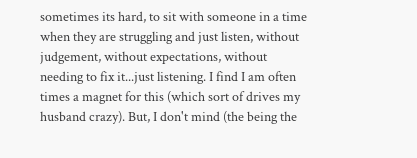sometimes its hard, to sit with someone in a time when they are struggling and just listen, without judgement, without expectations, without needing to fix it...just listening. I find I am often times a magnet for this (which sort of drives my husband crazy). But, I don't mind (the being the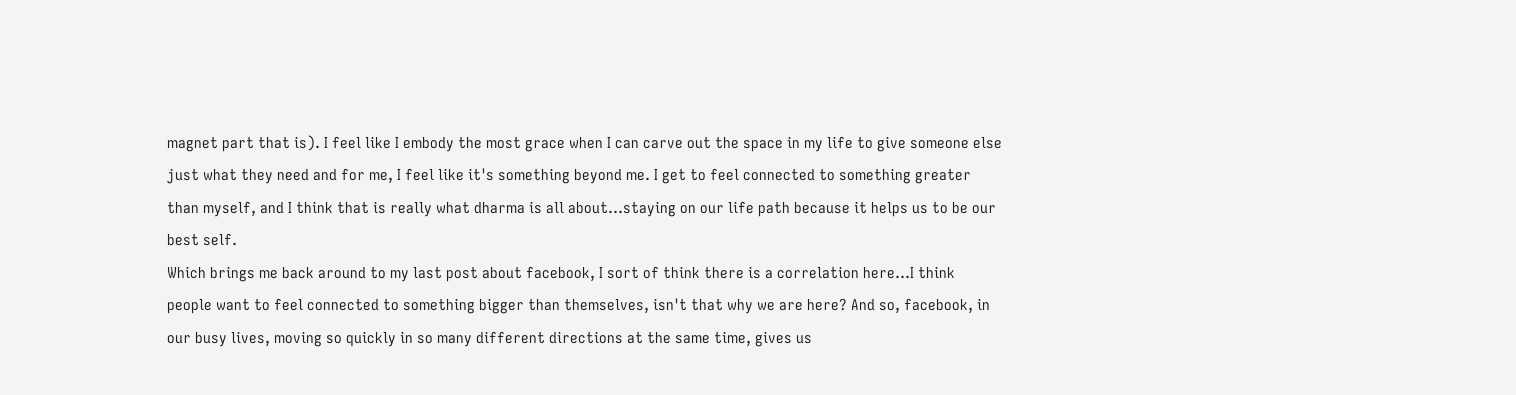magnet part that is). I feel like I embody the most grace when I can carve out the space in my life to give someone else just what they need and for me, I feel like it's something beyond me. I get to feel connected to something greater than myself, and I think that is really what dharma is all about...staying on our life path because it helps us to be our best self.
Which brings me back around to my last post about facebook, I sort of think there is a correlation here...I think people want to feel connected to something bigger than themselves, isn't that why we are here? And so, facebook, in our busy lives, moving so quickly in so many different directions at the same time, gives us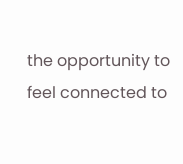the opportunity to feel connected to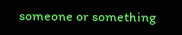someone or something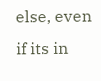else, even if its in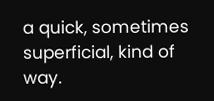a quick, sometimes superficial, kind of way.